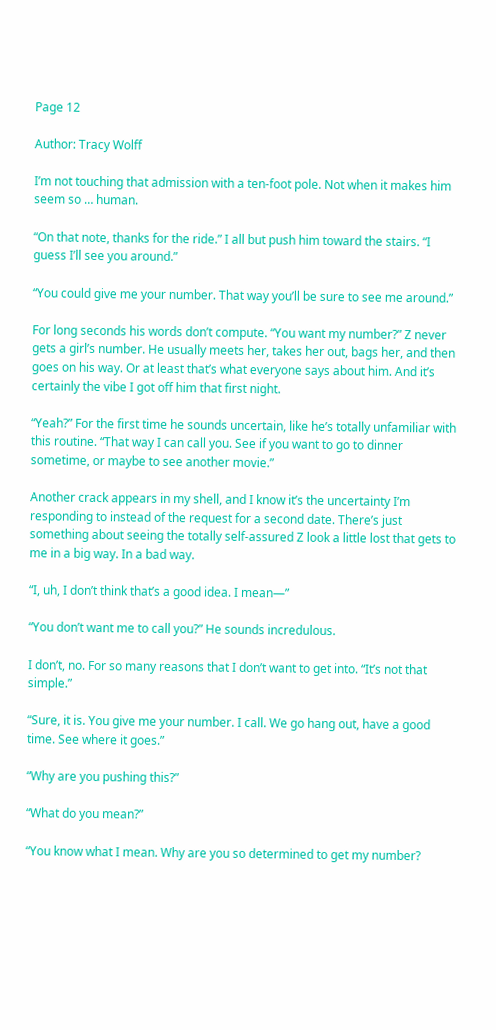Page 12

Author: Tracy Wolff

I’m not touching that admission with a ten-foot pole. Not when it makes him seem so … human.

“On that note, thanks for the ride.” I all but push him toward the stairs. “I guess I’ll see you around.”

“You could give me your number. That way you’ll be sure to see me around.”

For long seconds his words don’t compute. “You want my number?” Z never gets a girl’s number. He usually meets her, takes her out, bags her, and then goes on his way. Or at least that’s what everyone says about him. And it’s certainly the vibe I got off him that first night.

“Yeah?” For the first time he sounds uncertain, like he’s totally unfamiliar with this routine. “That way I can call you. See if you want to go to dinner sometime, or maybe to see another movie.”

Another crack appears in my shell, and I know it’s the uncertainty I’m responding to instead of the request for a second date. There’s just something about seeing the totally self-assured Z look a little lost that gets to me in a big way. In a bad way.

“I, uh, I don’t think that’s a good idea. I mean—”

“You don’t want me to call you?” He sounds incredulous.

I don’t, no. For so many reasons that I don’t want to get into. “It’s not that simple.”

“Sure, it is. You give me your number. I call. We go hang out, have a good time. See where it goes.”

“Why are you pushing this?”

“What do you mean?”

“You know what I mean. Why are you so determined to get my number?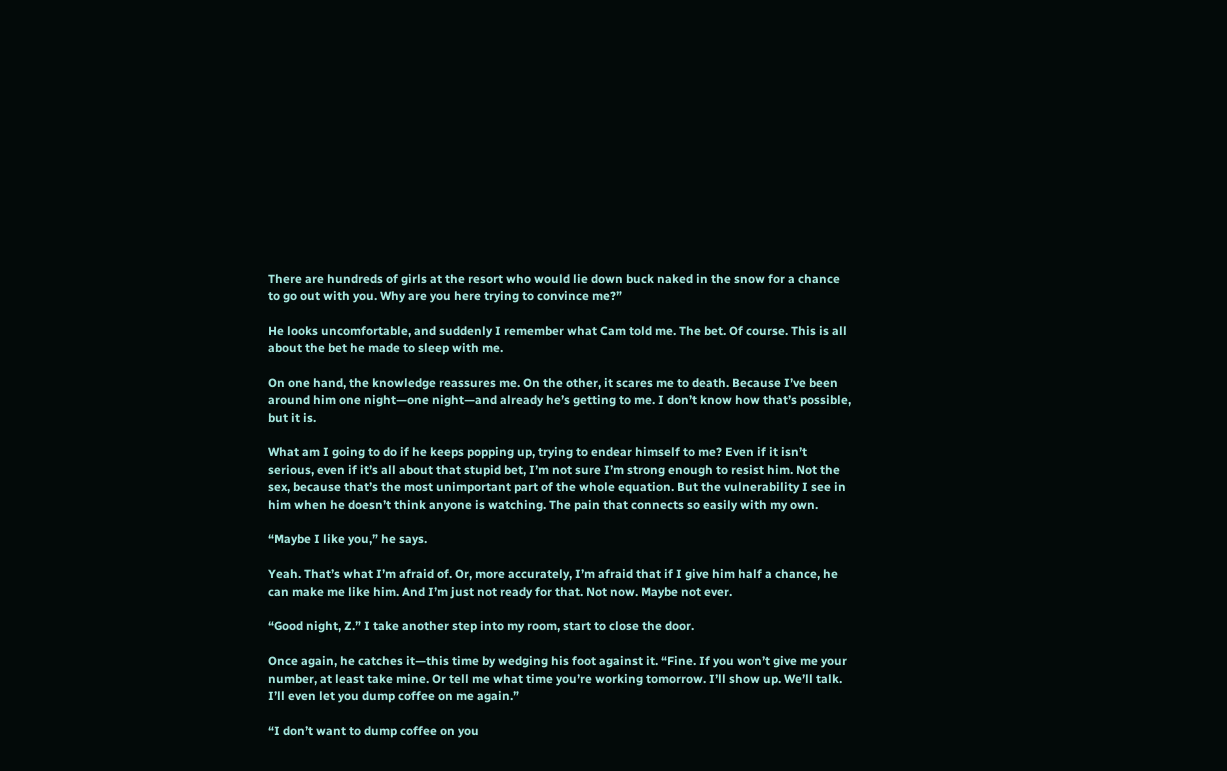There are hundreds of girls at the resort who would lie down buck naked in the snow for a chance to go out with you. Why are you here trying to convince me?”

He looks uncomfortable, and suddenly I remember what Cam told me. The bet. Of course. This is all about the bet he made to sleep with me.

On one hand, the knowledge reassures me. On the other, it scares me to death. Because I’ve been around him one night—one night—and already he’s getting to me. I don’t know how that’s possible, but it is.

What am I going to do if he keeps popping up, trying to endear himself to me? Even if it isn’t serious, even if it’s all about that stupid bet, I’m not sure I’m strong enough to resist him. Not the sex, because that’s the most unimportant part of the whole equation. But the vulnerability I see in him when he doesn’t think anyone is watching. The pain that connects so easily with my own.

“Maybe I like you,” he says.

Yeah. That’s what I’m afraid of. Or, more accurately, I’m afraid that if I give him half a chance, he can make me like him. And I’m just not ready for that. Not now. Maybe not ever.

“Good night, Z.” I take another step into my room, start to close the door.

Once again, he catches it—this time by wedging his foot against it. “Fine. If you won’t give me your number, at least take mine. Or tell me what time you’re working tomorrow. I’ll show up. We’ll talk. I’ll even let you dump coffee on me again.”

“I don’t want to dump coffee on you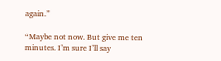again.”

“Maybe not now. But give me ten minutes. I’m sure I’ll say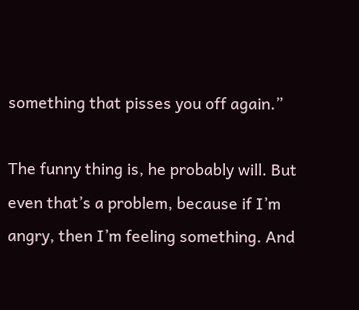something that pisses you off again.”

The funny thing is, he probably will. But even that’s a problem, because if I’m angry, then I’m feeling something. And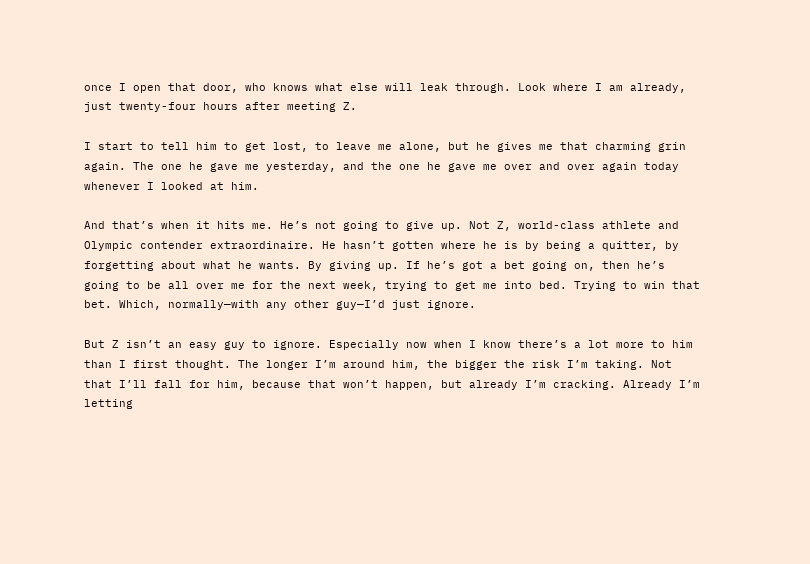once I open that door, who knows what else will leak through. Look where I am already, just twenty-four hours after meeting Z.

I start to tell him to get lost, to leave me alone, but he gives me that charming grin again. The one he gave me yesterday, and the one he gave me over and over again today whenever I looked at him.

And that’s when it hits me. He’s not going to give up. Not Z, world-class athlete and Olympic contender extraordinaire. He hasn’t gotten where he is by being a quitter, by forgetting about what he wants. By giving up. If he’s got a bet going on, then he’s going to be all over me for the next week, trying to get me into bed. Trying to win that bet. Which, normally—with any other guy—I’d just ignore.

But Z isn’t an easy guy to ignore. Especially now when I know there’s a lot more to him than I first thought. The longer I’m around him, the bigger the risk I’m taking. Not that I’ll fall for him, because that won’t happen, but already I’m cracking. Already I’m letting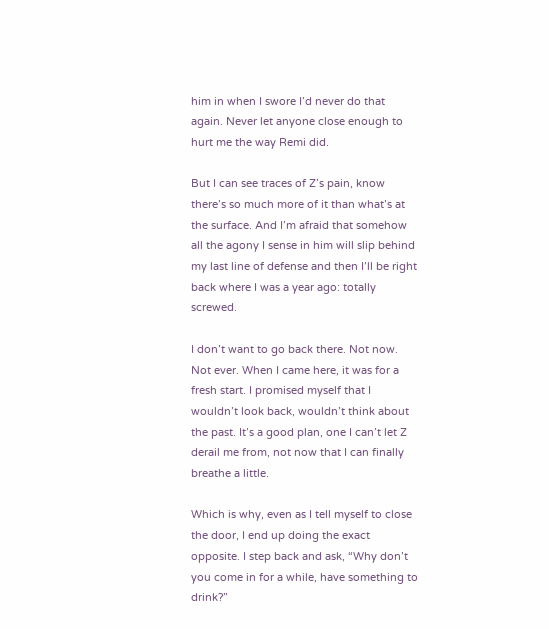him in when I swore I’d never do that again. Never let anyone close enough to hurt me the way Remi did.

But I can see traces of Z’s pain, know there’s so much more of it than what’s at the surface. And I’m afraid that somehow all the agony I sense in him will slip behind my last line of defense and then I’ll be right back where I was a year ago: totally screwed.

I don’t want to go back there. Not now. Not ever. When I came here, it was for a fresh start. I promised myself that I wouldn’t look back, wouldn’t think about the past. It’s a good plan, one I can’t let Z derail me from, not now that I can finally breathe a little.

Which is why, even as I tell myself to close the door, I end up doing the exact opposite. I step back and ask, “Why don’t you come in for a while, have something to drink?”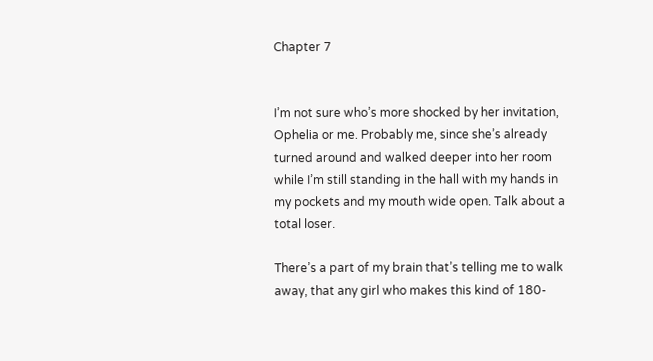Chapter 7


I’m not sure who’s more shocked by her invitation, Ophelia or me. Probably me, since she’s already turned around and walked deeper into her room while I’m still standing in the hall with my hands in my pockets and my mouth wide open. Talk about a total loser.

There’s a part of my brain that’s telling me to walk away, that any girl who makes this kind of 180-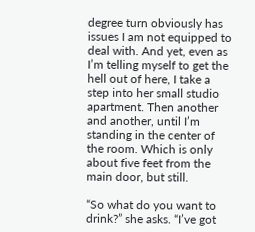degree turn obviously has issues I am not equipped to deal with. And yet, even as I’m telling myself to get the hell out of here, I take a step into her small studio apartment. Then another and another, until I’m standing in the center of the room. Which is only about five feet from the main door, but still.

“So what do you want to drink?” she asks. “I’ve got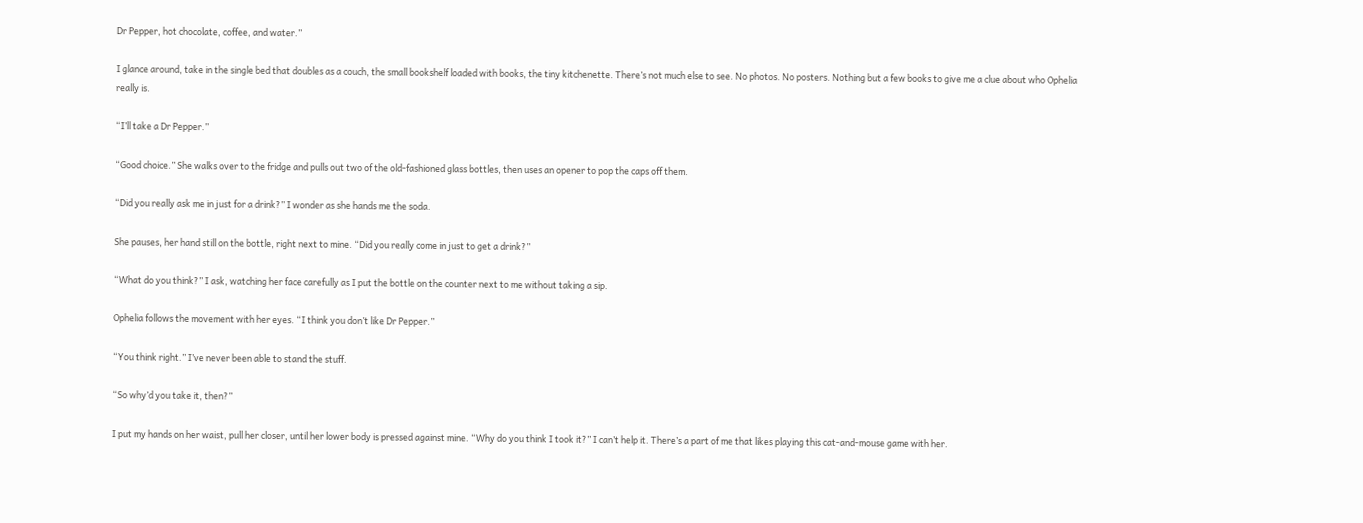Dr Pepper, hot chocolate, coffee, and water.”

I glance around, take in the single bed that doubles as a couch, the small bookshelf loaded with books, the tiny kitchenette. There’s not much else to see. No photos. No posters. Nothing but a few books to give me a clue about who Ophelia really is.

“I’ll take a Dr Pepper.”

“Good choice.” She walks over to the fridge and pulls out two of the old-fashioned glass bottles, then uses an opener to pop the caps off them.

“Did you really ask me in just for a drink?” I wonder as she hands me the soda.

She pauses, her hand still on the bottle, right next to mine. “Did you really come in just to get a drink?”

“What do you think?” I ask, watching her face carefully as I put the bottle on the counter next to me without taking a sip.

Ophelia follows the movement with her eyes. “I think you don’t like Dr Pepper.”

“You think right.” I’ve never been able to stand the stuff.

“So why’d you take it, then?”

I put my hands on her waist, pull her closer, until her lower body is pressed against mine. “Why do you think I took it?” I can’t help it. There’s a part of me that likes playing this cat-and-mouse game with her.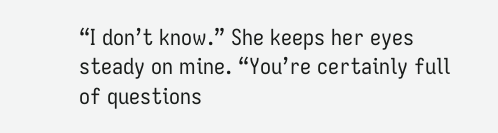“I don’t know.” She keeps her eyes steady on mine. “You’re certainly full of questions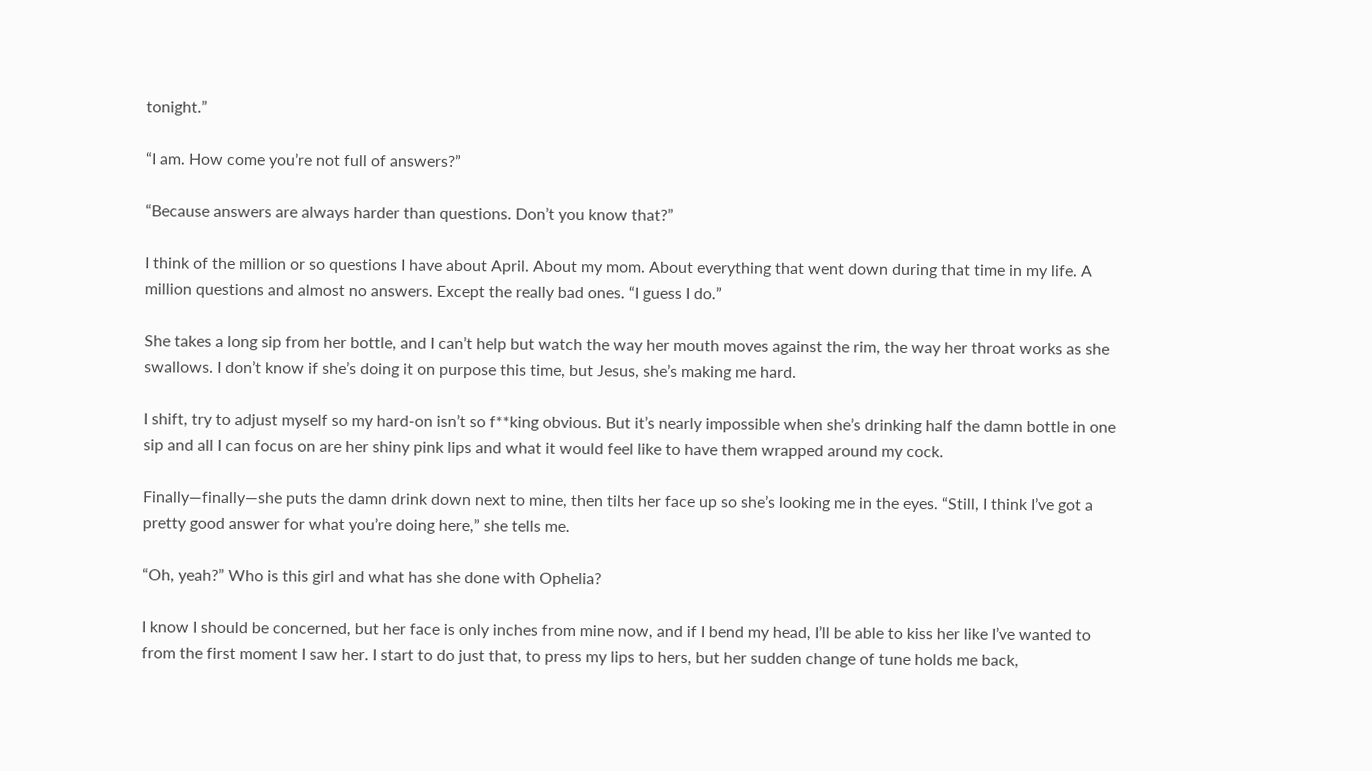tonight.”

“I am. How come you’re not full of answers?”

“Because answers are always harder than questions. Don’t you know that?”

I think of the million or so questions I have about April. About my mom. About everything that went down during that time in my life. A million questions and almost no answers. Except the really bad ones. “I guess I do.”

She takes a long sip from her bottle, and I can’t help but watch the way her mouth moves against the rim, the way her throat works as she swallows. I don’t know if she’s doing it on purpose this time, but Jesus, she’s making me hard.

I shift, try to adjust myself so my hard-on isn’t so f**king obvious. But it’s nearly impossible when she’s drinking half the damn bottle in one sip and all I can focus on are her shiny pink lips and what it would feel like to have them wrapped around my cock.

Finally—finally—she puts the damn drink down next to mine, then tilts her face up so she’s looking me in the eyes. “Still, I think I’ve got a pretty good answer for what you’re doing here,” she tells me.

“Oh, yeah?” Who is this girl and what has she done with Ophelia?

I know I should be concerned, but her face is only inches from mine now, and if I bend my head, I’ll be able to kiss her like I’ve wanted to from the first moment I saw her. I start to do just that, to press my lips to hers, but her sudden change of tune holds me back,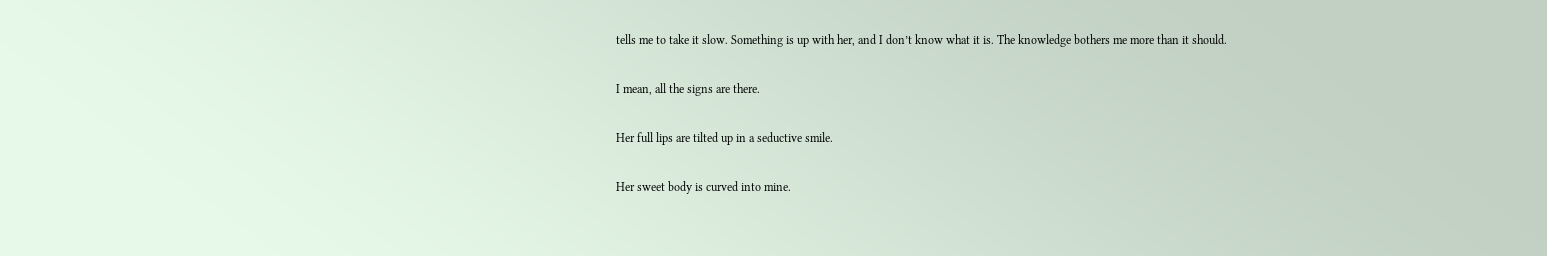tells me to take it slow. Something is up with her, and I don’t know what it is. The knowledge bothers me more than it should.

I mean, all the signs are there.

Her full lips are tilted up in a seductive smile.

Her sweet body is curved into mine.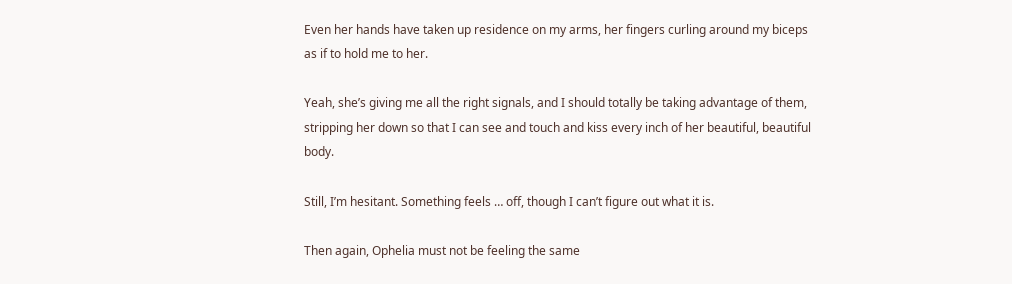Even her hands have taken up residence on my arms, her fingers curling around my biceps as if to hold me to her.

Yeah, she’s giving me all the right signals, and I should totally be taking advantage of them, stripping her down so that I can see and touch and kiss every inch of her beautiful, beautiful body.

Still, I’m hesitant. Something feels … off, though I can’t figure out what it is.

Then again, Ophelia must not be feeling the same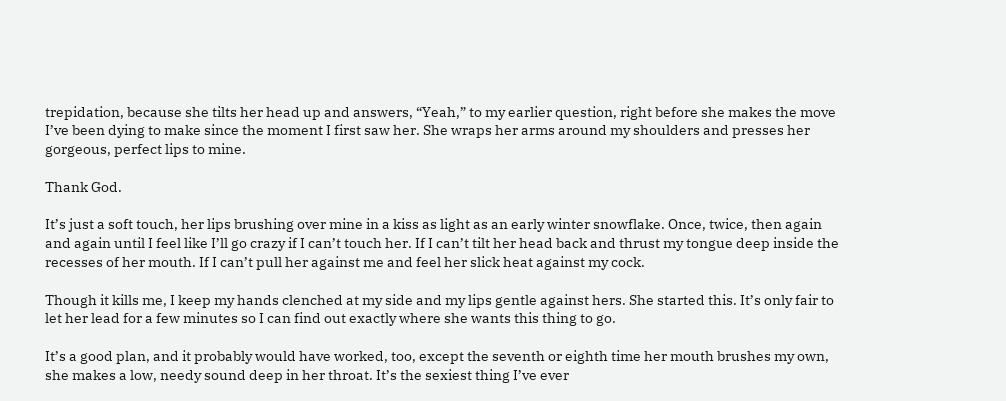trepidation, because she tilts her head up and answers, “Yeah,” to my earlier question, right before she makes the move I’ve been dying to make since the moment I first saw her. She wraps her arms around my shoulders and presses her gorgeous, perfect lips to mine.

Thank God.

It’s just a soft touch, her lips brushing over mine in a kiss as light as an early winter snowflake. Once, twice, then again and again until I feel like I’ll go crazy if I can’t touch her. If I can’t tilt her head back and thrust my tongue deep inside the recesses of her mouth. If I can’t pull her against me and feel her slick heat against my cock.

Though it kills me, I keep my hands clenched at my side and my lips gentle against hers. She started this. It’s only fair to let her lead for a few minutes so I can find out exactly where she wants this thing to go.

It’s a good plan, and it probably would have worked, too, except the seventh or eighth time her mouth brushes my own, she makes a low, needy sound deep in her throat. It’s the sexiest thing I’ve ever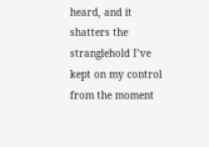heard, and it shatters the stranglehold I’ve kept on my control from the moment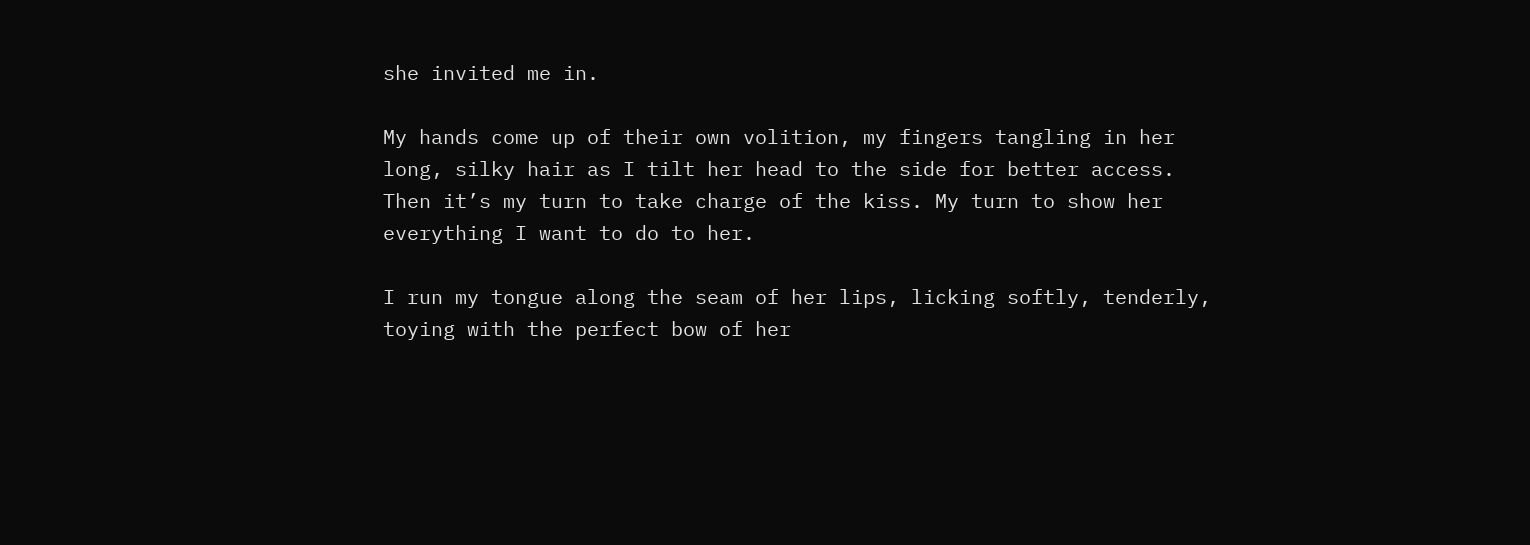she invited me in.

My hands come up of their own volition, my fingers tangling in her long, silky hair as I tilt her head to the side for better access. Then it’s my turn to take charge of the kiss. My turn to show her everything I want to do to her.

I run my tongue along the seam of her lips, licking softly, tenderly, toying with the perfect bow of her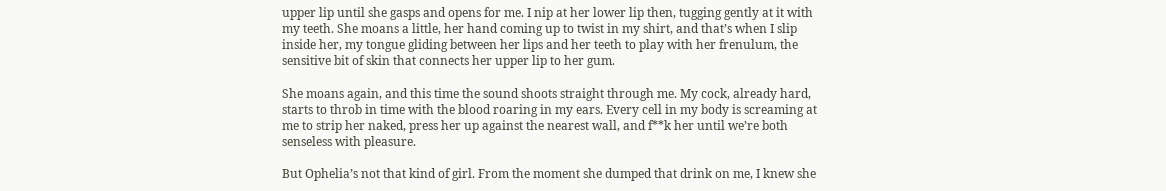upper lip until she gasps and opens for me. I nip at her lower lip then, tugging gently at it with my teeth. She moans a little, her hand coming up to twist in my shirt, and that’s when I slip inside her, my tongue gliding between her lips and her teeth to play with her frenulum, the sensitive bit of skin that connects her upper lip to her gum.

She moans again, and this time the sound shoots straight through me. My cock, already hard, starts to throb in time with the blood roaring in my ears. Every cell in my body is screaming at me to strip her naked, press her up against the nearest wall, and f**k her until we’re both senseless with pleasure.

But Ophelia’s not that kind of girl. From the moment she dumped that drink on me, I knew she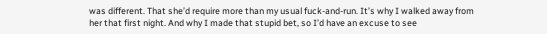was different. That she’d require more than my usual fuck-and-run. It’s why I walked away from her that first night. And why I made that stupid bet, so I’d have an excuse to see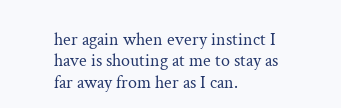her again when every instinct I have is shouting at me to stay as far away from her as I can.